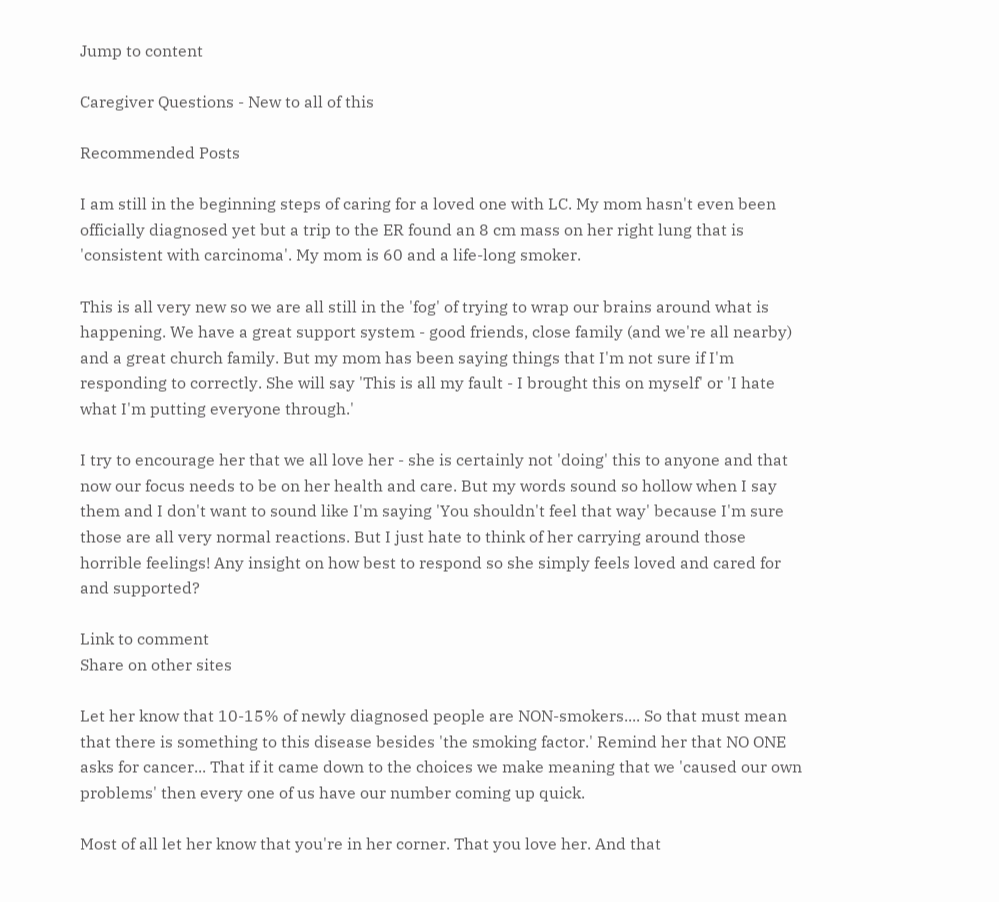Jump to content

Caregiver Questions - New to all of this

Recommended Posts

I am still in the beginning steps of caring for a loved one with LC. My mom hasn't even been officially diagnosed yet but a trip to the ER found an 8 cm mass on her right lung that is 'consistent with carcinoma'. My mom is 60 and a life-long smoker.

This is all very new so we are all still in the 'fog' of trying to wrap our brains around what is happening. We have a great support system - good friends, close family (and we're all nearby) and a great church family. But my mom has been saying things that I'm not sure if I'm responding to correctly. She will say 'This is all my fault - I brought this on myself' or 'I hate what I'm putting everyone through.'

I try to encourage her that we all love her - she is certainly not 'doing' this to anyone and that now our focus needs to be on her health and care. But my words sound so hollow when I say them and I don't want to sound like I'm saying 'You shouldn't feel that way' because I'm sure those are all very normal reactions. But I just hate to think of her carrying around those horrible feelings! Any insight on how best to respond so she simply feels loved and cared for and supported?

Link to comment
Share on other sites

Let her know that 10-15% of newly diagnosed people are NON-smokers.... So that must mean that there is something to this disease besides 'the smoking factor.' Remind her that NO ONE asks for cancer... That if it came down to the choices we make meaning that we 'caused our own problems' then every one of us have our number coming up quick.

Most of all let her know that you're in her corner. That you love her. And that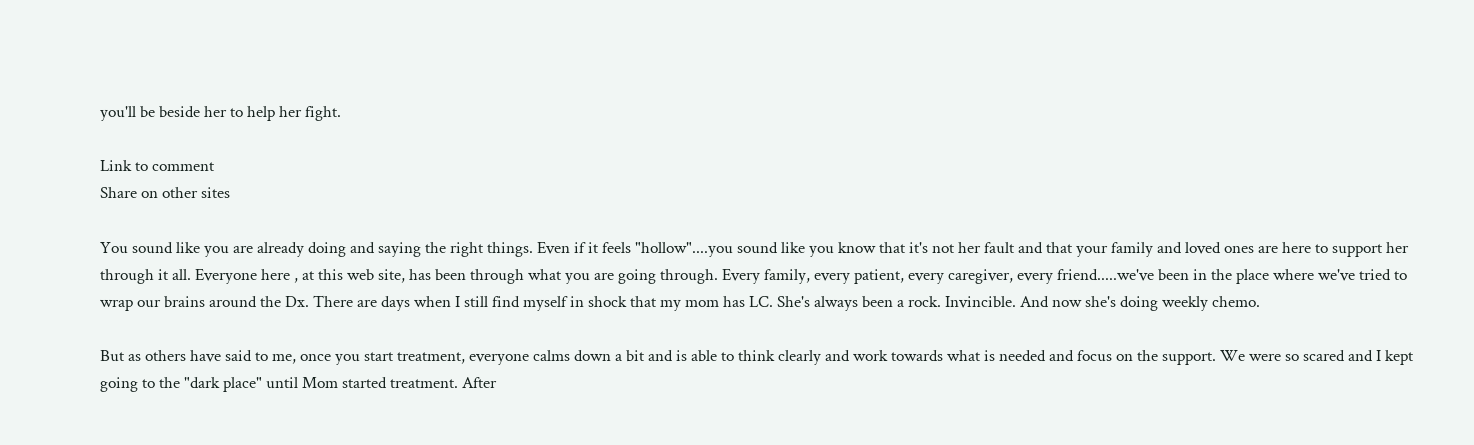you'll be beside her to help her fight.

Link to comment
Share on other sites

You sound like you are already doing and saying the right things. Even if it feels "hollow"....you sound like you know that it's not her fault and that your family and loved ones are here to support her through it all. Everyone here , at this web site, has been through what you are going through. Every family, every patient, every caregiver, every friend.....we've been in the place where we've tried to wrap our brains around the Dx. There are days when I still find myself in shock that my mom has LC. She's always been a rock. Invincible. And now she's doing weekly chemo.

But as others have said to me, once you start treatment, everyone calms down a bit and is able to think clearly and work towards what is needed and focus on the support. We were so scared and I kept going to the "dark place" until Mom started treatment. After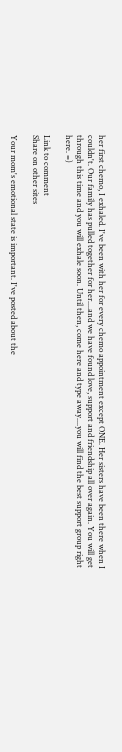her first chemo, I exhaled. I've been with her for every chemo appointment except ONE. Her sisters have been there when I couldn't. Our family has pulled together for her....and we have found love, support and friendship all over again. You will get through this time and you will exhale soon. Until then, come here and type away....you will find the best support group right here. =)

Link to comment
Share on other sites

Your mom's emotional state is important. I've posted about the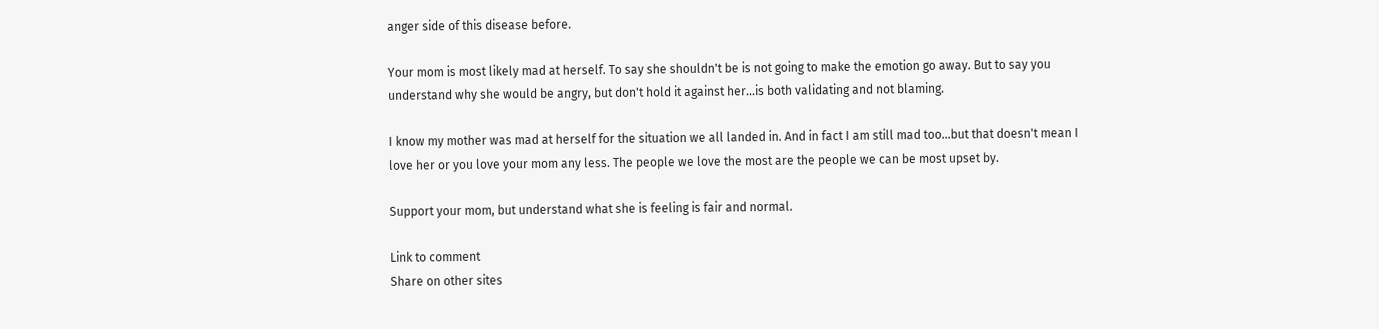anger side of this disease before.

Your mom is most likely mad at herself. To say she shouldn't be is not going to make the emotion go away. But to say you understand why she would be angry, but don't hold it against her...is both validating and not blaming.

I know my mother was mad at herself for the situation we all landed in. And in fact I am still mad too...but that doesn't mean I love her or you love your mom any less. The people we love the most are the people we can be most upset by.

Support your mom, but understand what she is feeling is fair and normal.

Link to comment
Share on other sites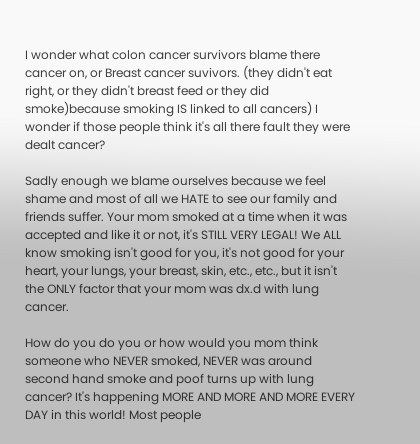I wonder what colon cancer survivors blame there cancer on, or Breast cancer suvivors. (they didn't eat right, or they didn't breast feed or they did smoke)because smoking IS linked to all cancers) I wonder if those people think it's all there fault they were dealt cancer?

Sadly enough we blame ourselves because we feel shame and most of all we HATE to see our family and friends suffer. Your mom smoked at a time when it was accepted and like it or not, it's STILL VERY LEGAL! We ALL know smoking isn't good for you, it's not good for your heart, your lungs, your breast, skin, etc., etc., but it isn't the ONLY factor that your mom was dx.d with lung cancer.

How do you do you or how would you mom think someone who NEVER smoked, NEVER was around second hand smoke and poof turns up with lung cancer? It's happening MORE AND MORE AND MORE EVERY DAY in this world! Most people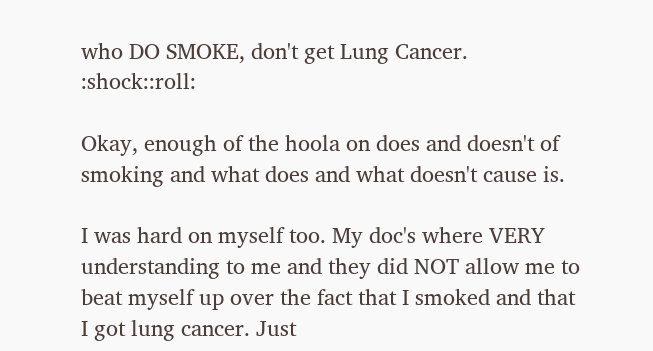who DO SMOKE, don't get Lung Cancer. :shock::roll:

Okay, enough of the hoola on does and doesn't of smoking and what does and what doesn't cause is.

I was hard on myself too. My doc's where VERY understanding to me and they did NOT allow me to beat myself up over the fact that I smoked and that I got lung cancer. Just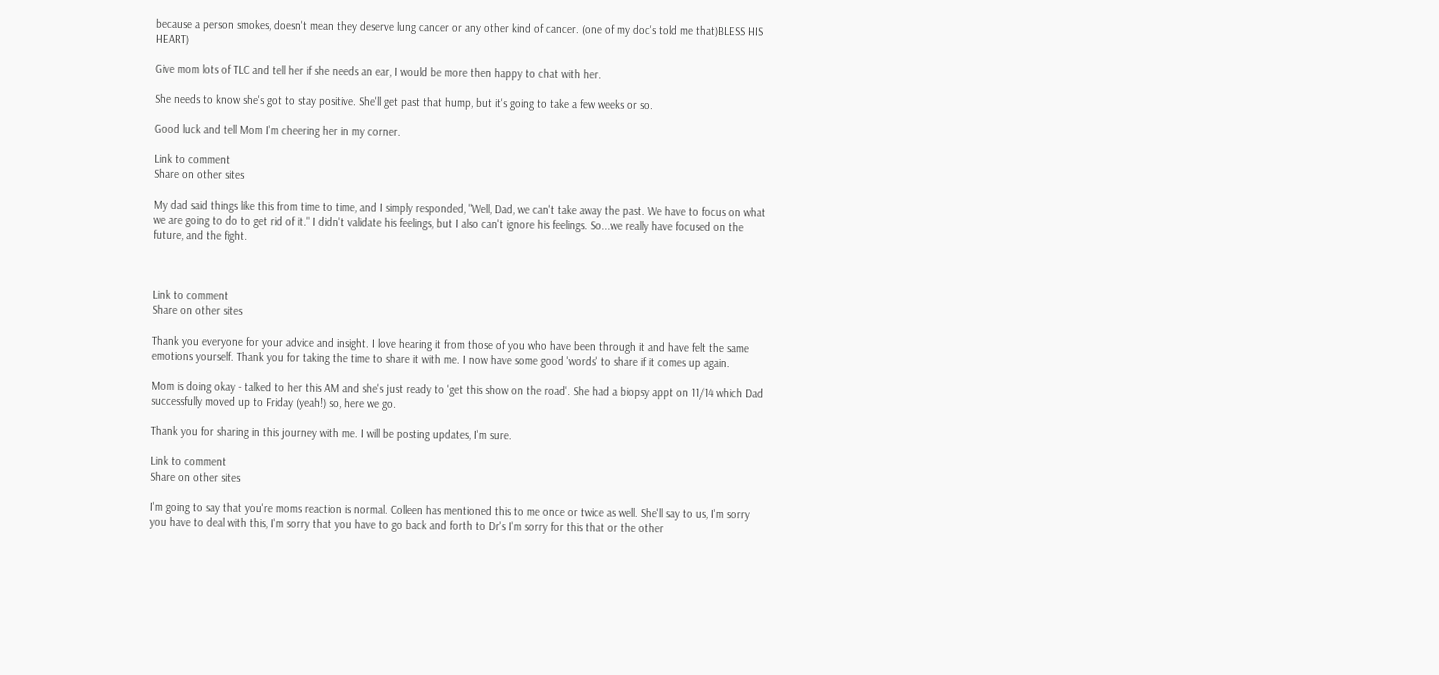because a person smokes, doesn't mean they deserve lung cancer or any other kind of cancer. (one of my doc's told me that)BLESS HIS HEART)

Give mom lots of TLC and tell her if she needs an ear, I would be more then happy to chat with her.

She needs to know she's got to stay positive. She'll get past that hump, but it's going to take a few weeks or so.

Good luck and tell Mom I'm cheering her in my corner.

Link to comment
Share on other sites

My dad said things like this from time to time, and I simply responded, "Well, Dad, we can't take away the past. We have to focus on what we are going to do to get rid of it." I didn't validate his feelings, but I also can't ignore his feelings. So...we really have focused on the future, and the fight.



Link to comment
Share on other sites

Thank you everyone for your advice and insight. I love hearing it from those of you who have been through it and have felt the same emotions yourself. Thank you for taking the time to share it with me. I now have some good 'words' to share if it comes up again.

Mom is doing okay - talked to her this AM and she's just ready to 'get this show on the road'. She had a biopsy appt on 11/14 which Dad successfully moved up to Friday (yeah!) so, here we go.

Thank you for sharing in this journey with me. I will be posting updates, I'm sure.

Link to comment
Share on other sites

I'm going to say that you're moms reaction is normal. Colleen has mentioned this to me once or twice as well. She'll say to us, I'm sorry you have to deal with this, I'm sorry that you have to go back and forth to Dr's I'm sorry for this that or the other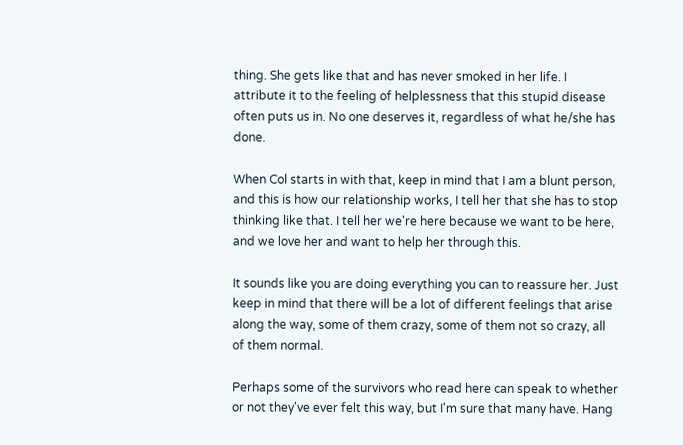thing. She gets like that and has never smoked in her life. I attribute it to the feeling of helplessness that this stupid disease often puts us in. No one deserves it, regardless of what he/she has done.

When Col starts in with that, keep in mind that I am a blunt person, and this is how our relationship works, I tell her that she has to stop thinking like that. I tell her we're here because we want to be here, and we love her and want to help her through this.

It sounds like you are doing everything you can to reassure her. Just keep in mind that there will be a lot of different feelings that arise along the way, some of them crazy, some of them not so crazy, all of them normal.

Perhaps some of the survivors who read here can speak to whether or not they've ever felt this way, but I'm sure that many have. Hang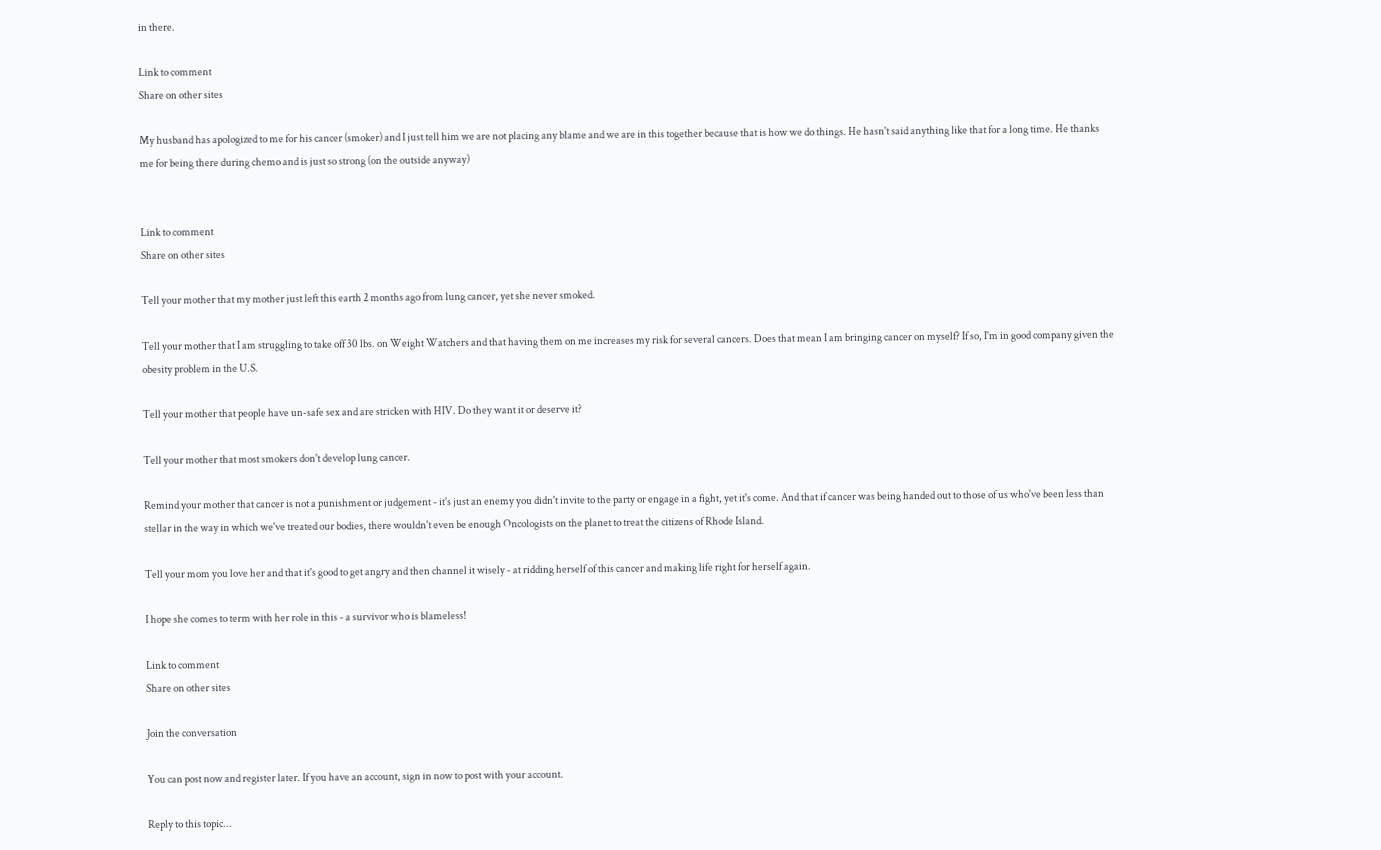in there.

Link to comment
Share on other sites

My husband has apologized to me for his cancer (smoker) and I just tell him we are not placing any blame and we are in this together because that is how we do things. He hasn't said anything like that for a long time. He thanks me for being there during chemo and is just so strong (on the outside anyway)


Link to comment
Share on other sites

Tell your mother that my mother just left this earth 2 months ago from lung cancer, yet she never smoked.

Tell your mother that I am struggling to take off 30 lbs. on Weight Watchers and that having them on me increases my risk for several cancers. Does that mean I am bringing cancer on myself? If so, I'm in good company given the obesity problem in the U.S.

Tell your mother that people have un-safe sex and are stricken with HIV. Do they want it or deserve it?

Tell your mother that most smokers don't develop lung cancer.

Remind your mother that cancer is not a punishment or judgement - it's just an enemy you didn't invite to the party or engage in a fight, yet it's come. And that if cancer was being handed out to those of us who've been less than stellar in the way in which we've treated our bodies, there wouldn't even be enough Oncologists on the planet to treat the citizens of Rhode Island.

Tell your mom you love her and that it's good to get angry and then channel it wisely - at ridding herself of this cancer and making life right for herself again.

I hope she comes to term with her role in this - a survivor who is blameless!

Link to comment
Share on other sites

Join the conversation

You can post now and register later. If you have an account, sign in now to post with your account.

Reply to this topic...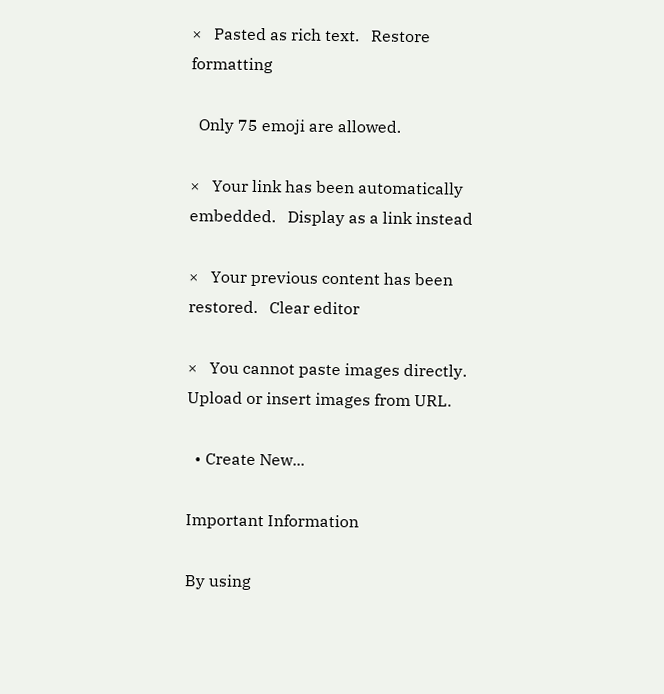×   Pasted as rich text.   Restore formatting

  Only 75 emoji are allowed.

×   Your link has been automatically embedded.   Display as a link instead

×   Your previous content has been restored.   Clear editor

×   You cannot paste images directly. Upload or insert images from URL.

  • Create New...

Important Information

By using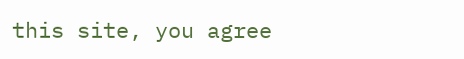this site, you agree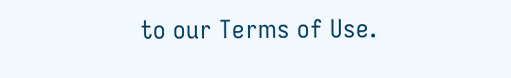to our Terms of Use.